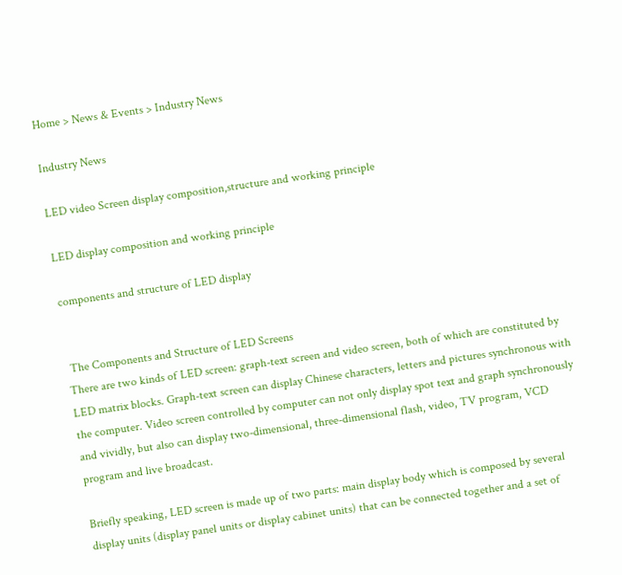Home > News & Events > Industry News

Industry News

LED video Screen display composition,structure and working principle

LED display composition and working principle

components and structure of LED display


 The Components and Structure of LED Screens
There are two kinds of LED screen: graph-text screen and video screen, both of which are constituted by LED matrix blocks. Graph-text screen can display Chinese characters, letters and pictures synchronous with the computer. Video screen controlled by computer can not only display spot text and graph synchronously and vividly, but also can display two-dimensional, three-dimensional flash, video, TV program, VCD program and live broadcast.

Briefly speaking, LED screen is made up of two parts: main display body which is composed by several display units (display panel units or display cabinet units) that can be connected together and a set of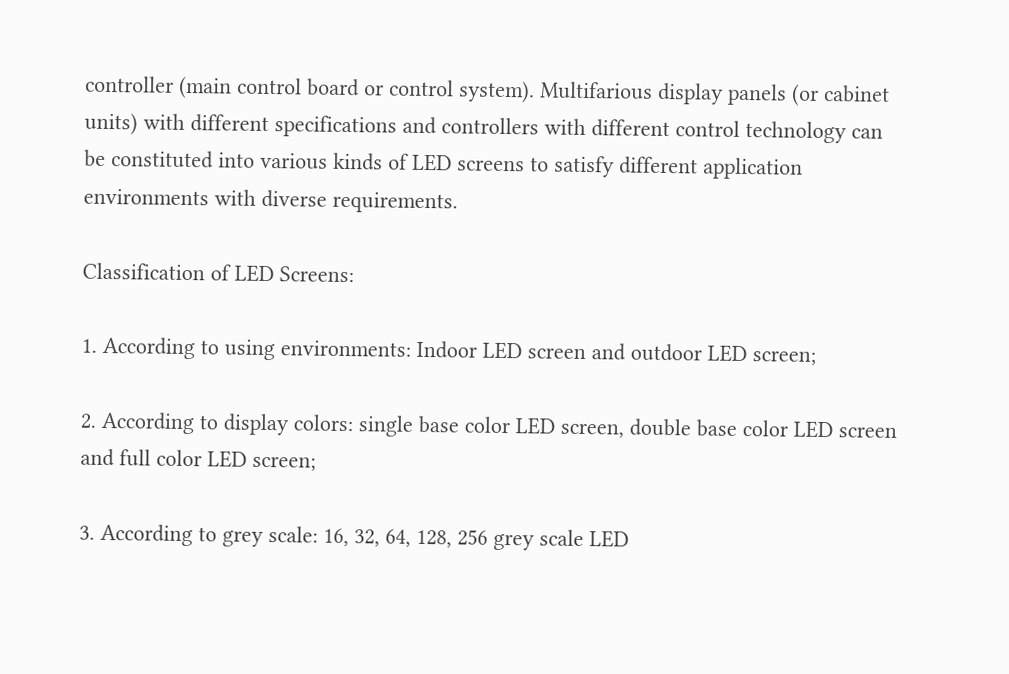controller (main control board or control system). Multifarious display panels (or cabinet units) with different specifications and controllers with different control technology can be constituted into various kinds of LED screens to satisfy different application environments with diverse requirements.

Classification of LED Screens:

1. According to using environments: Indoor LED screen and outdoor LED screen;

2. According to display colors: single base color LED screen, double base color LED screen and full color LED screen;

3. According to grey scale: 16, 32, 64, 128, 256 grey scale LED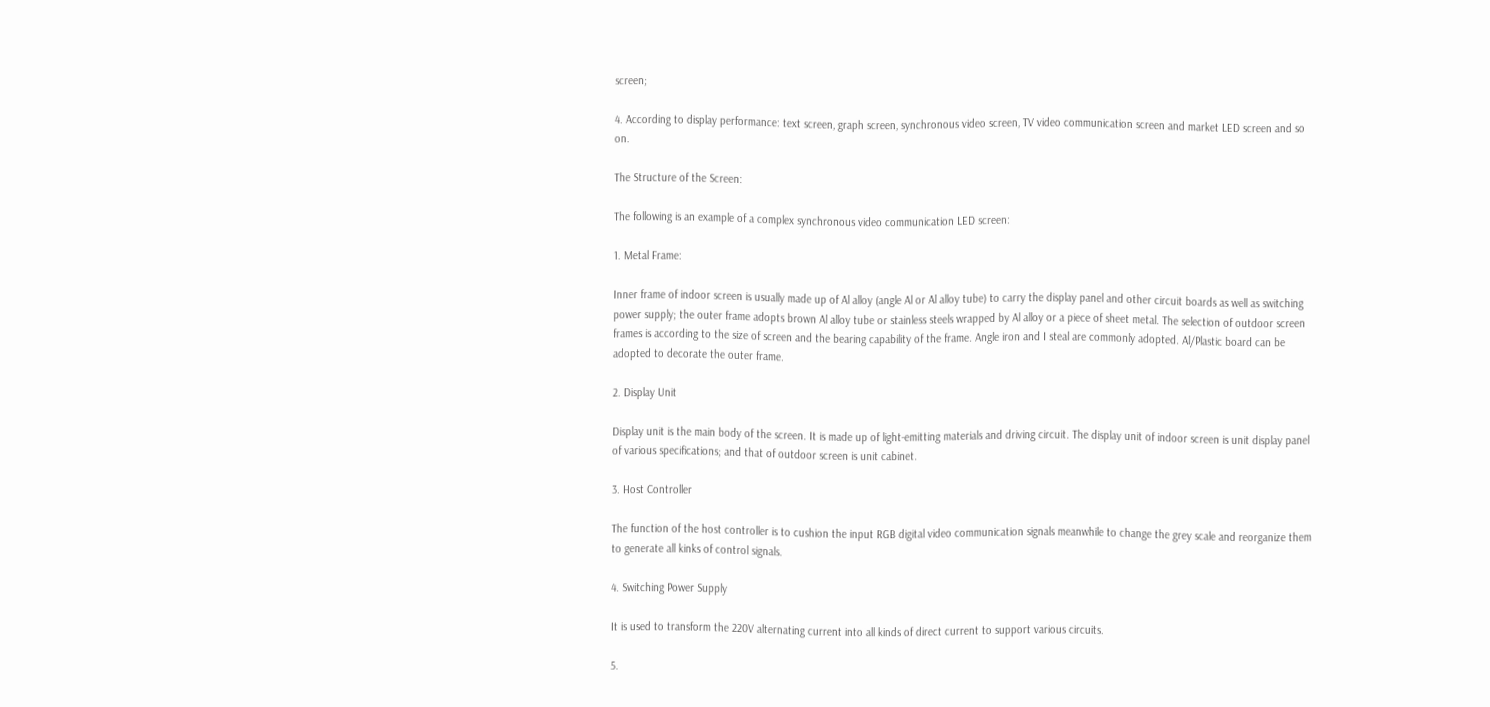screen;

4. According to display performance: text screen, graph screen, synchronous video screen, TV video communication screen and market LED screen and so on.

The Structure of the Screen:

The following is an example of a complex synchronous video communication LED screen:

1. Metal Frame:

Inner frame of indoor screen is usually made up of Al alloy (angle Al or Al alloy tube) to carry the display panel and other circuit boards as well as switching power supply; the outer frame adopts brown Al alloy tube or stainless steels wrapped by Al alloy or a piece of sheet metal. The selection of outdoor screen frames is according to the size of screen and the bearing capability of the frame. Angle iron and I steal are commonly adopted. Al/Plastic board can be adopted to decorate the outer frame.

2. Display Unit

Display unit is the main body of the screen. It is made up of light-emitting materials and driving circuit. The display unit of indoor screen is unit display panel of various specifications; and that of outdoor screen is unit cabinet.

3. Host Controller

The function of the host controller is to cushion the input RGB digital video communication signals meanwhile to change the grey scale and reorganize them to generate all kinks of control signals.

4. Switching Power Supply

It is used to transform the 220V alternating current into all kinds of direct current to support various circuits.

5.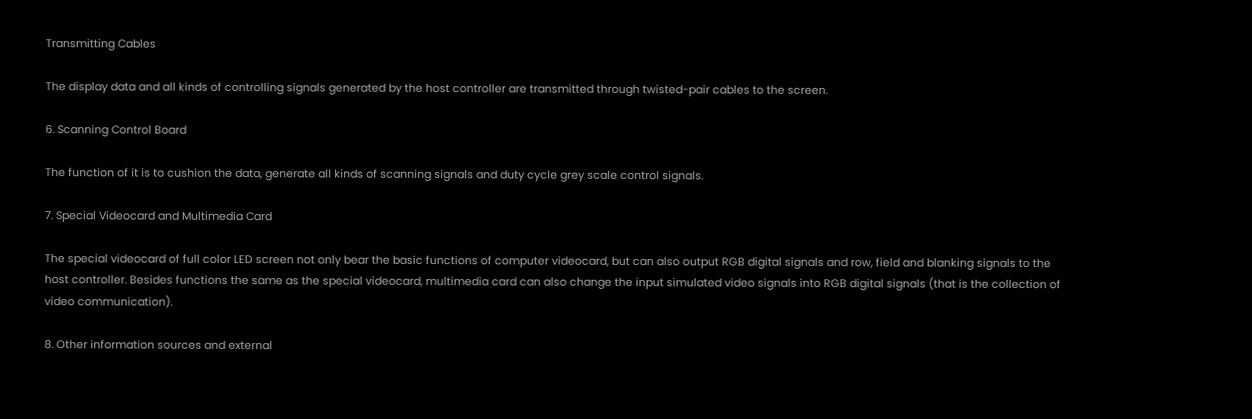Transmitting Cables

The display data and all kinds of controlling signals generated by the host controller are transmitted through twisted-pair cables to the screen.

6. Scanning Control Board

The function of it is to cushion the data, generate all kinds of scanning signals and duty cycle grey scale control signals.

7. Special Videocard and Multimedia Card

The special videocard of full color LED screen not only bear the basic functions of computer videocard, but can also output RGB digital signals and row, field and blanking signals to the host controller. Besides functions the same as the special videocard, multimedia card can also change the input simulated video signals into RGB digital signals (that is the collection of video communication).

8. Other information sources and external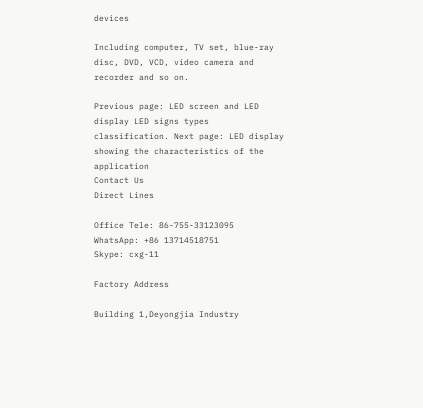devices

Including computer, TV set, blue-ray disc, DVD, VCD, video camera and recorder and so on.

Previous page: LED screen and LED display LED signs types classification. Next page: LED display showing the characteristics of the application
Contact Us
Direct Lines

Office Tele: 86-755-33123095
WhatsApp: +86 13714518751
Skype: cxg-11

Factory Address

Building 1,Deyongjia Industry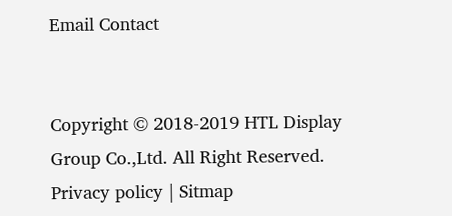Email Contact


Copyright © 2018-2019 HTL Display Group Co.,Ltd. All Right Reserved.  Privacy policy | Sitmap